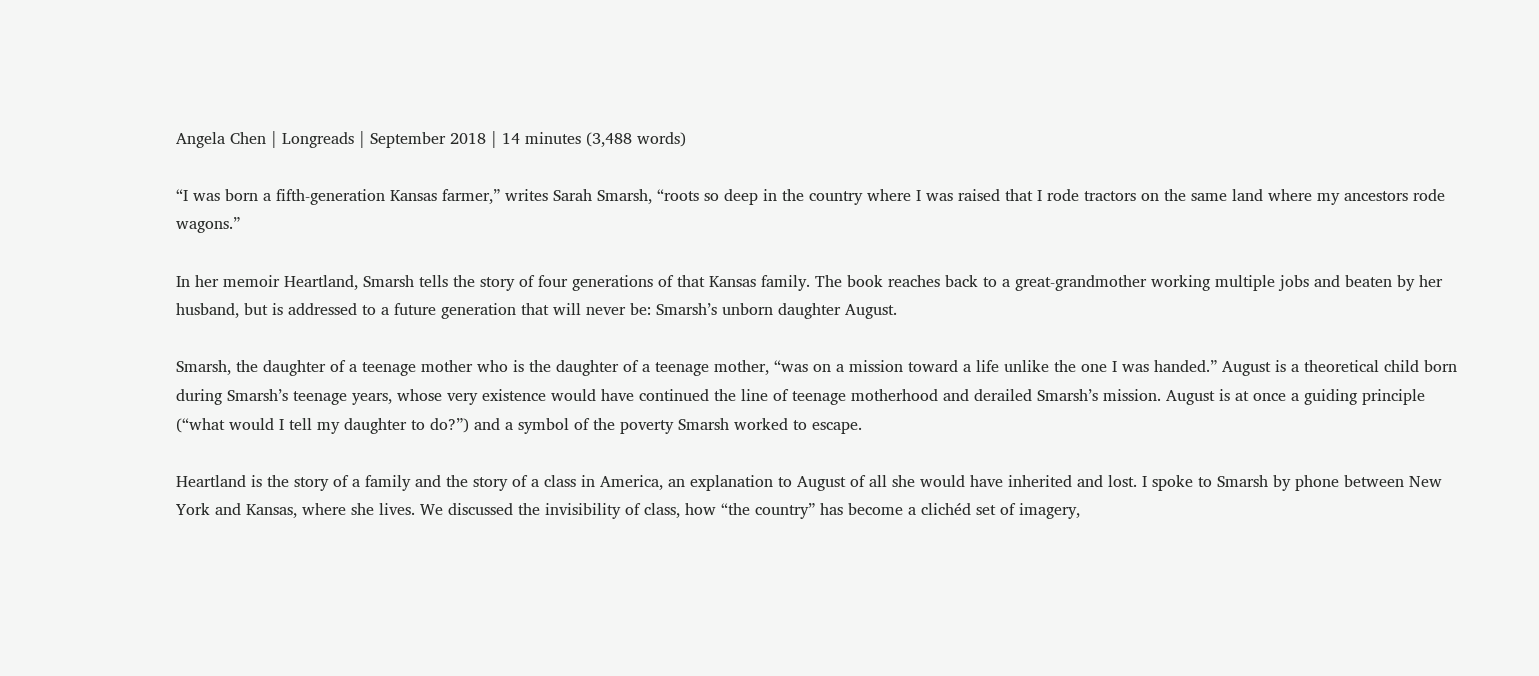Angela Chen | Longreads | September 2018 | 14 minutes (3,488 words)

“I was born a fifth-generation Kansas farmer,” writes Sarah Smarsh, “roots so deep in the country where I was raised that I rode tractors on the same land where my ancestors rode wagons.”

In her memoir Heartland, Smarsh tells the story of four generations of that Kansas family. The book reaches back to a great-grandmother working multiple jobs and beaten by her husband, but is addressed to a future generation that will never be: Smarsh’s unborn daughter August.

Smarsh, the daughter of a teenage mother who is the daughter of a teenage mother, “was on a mission toward a life unlike the one I was handed.” August is a theoretical child born during Smarsh’s teenage years, whose very existence would have continued the line of teenage motherhood and derailed Smarsh’s mission. August is at once a guiding principle (“what would I tell my daughter to do?”) and a symbol of the poverty Smarsh worked to escape.

Heartland is the story of a family and the story of a class in America, an explanation to August of all she would have inherited and lost. I spoke to Smarsh by phone between New York and Kansas, where she lives. We discussed the invisibility of class, how “the country” has become a clichéd set of imagery,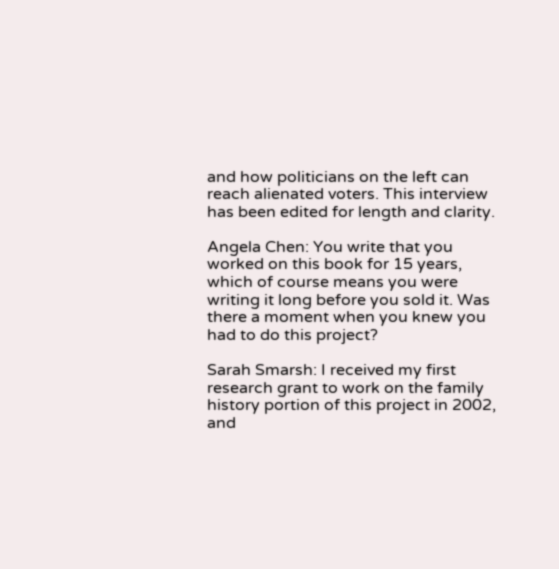and how politicians on the left can reach alienated voters. This interview has been edited for length and clarity.

Angela Chen: You write that you worked on this book for 15 years, which of course means you were writing it long before you sold it. Was there a moment when you knew you had to do this project?

Sarah Smarsh: I received my first research grant to work on the family history portion of this project in 2002, and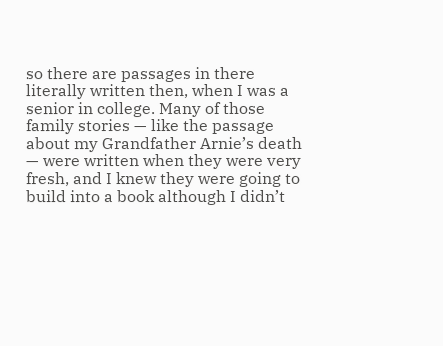so there are passages in there literally written then, when I was a senior in college. Many of those family stories — like the passage about my Grandfather Arnie’s death — were written when they were very fresh, and I knew they were going to build into a book although I didn’t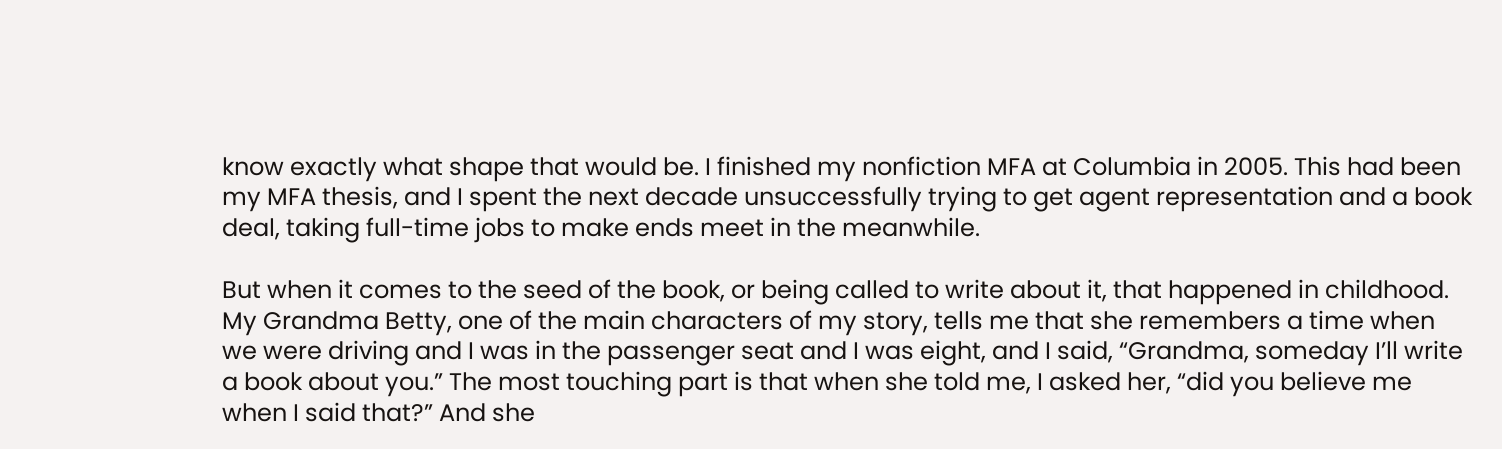know exactly what shape that would be. I finished my nonfiction MFA at Columbia in 2005. This had been my MFA thesis, and I spent the next decade unsuccessfully trying to get agent representation and a book deal, taking full-time jobs to make ends meet in the meanwhile.

But when it comes to the seed of the book, or being called to write about it, that happened in childhood. My Grandma Betty, one of the main characters of my story, tells me that she remembers a time when we were driving and I was in the passenger seat and I was eight, and I said, “Grandma, someday I’ll write a book about you.” The most touching part is that when she told me, I asked her, “did you believe me when I said that?” And she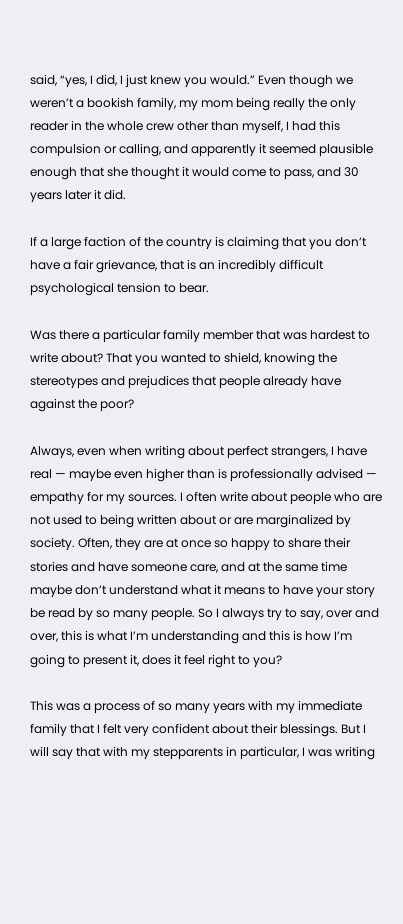said, “yes, I did, I just knew you would.” Even though we weren’t a bookish family, my mom being really the only reader in the whole crew other than myself, I had this compulsion or calling, and apparently it seemed plausible enough that she thought it would come to pass, and 30 years later it did.

If a large faction of the country is claiming that you don’t have a fair grievance, that is an incredibly difficult psychological tension to bear.

Was there a particular family member that was hardest to write about? That you wanted to shield, knowing the stereotypes and prejudices that people already have against the poor?

Always, even when writing about perfect strangers, I have real — maybe even higher than is professionally advised — empathy for my sources. I often write about people who are not used to being written about or are marginalized by society. Often, they are at once so happy to share their stories and have someone care, and at the same time maybe don’t understand what it means to have your story be read by so many people. So I always try to say, over and over, this is what I’m understanding and this is how I’m going to present it, does it feel right to you?

This was a process of so many years with my immediate family that I felt very confident about their blessings. But I will say that with my stepparents in particular, I was writing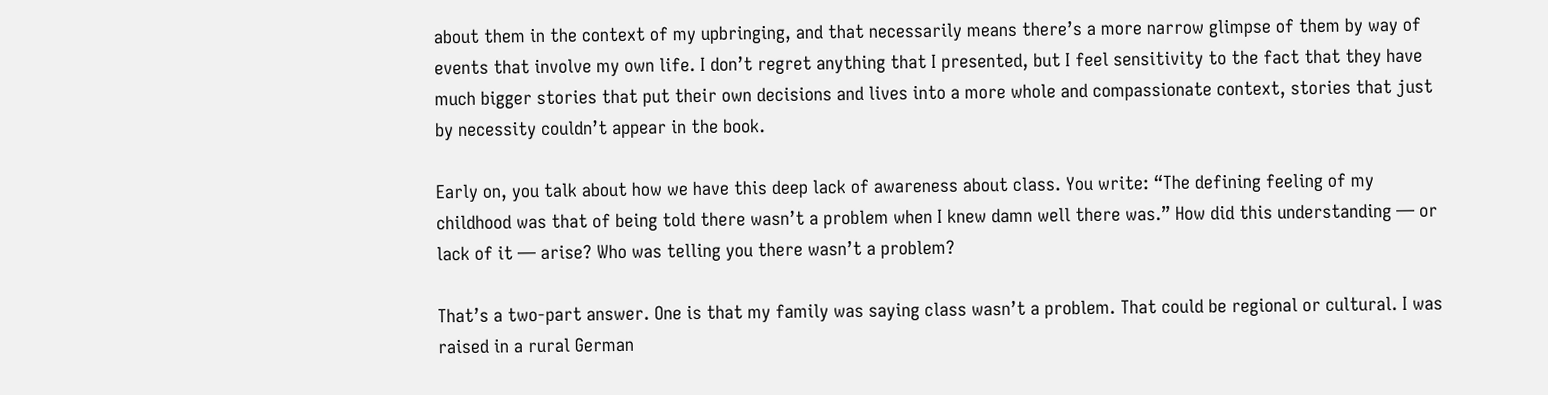about them in the context of my upbringing, and that necessarily means there’s a more narrow glimpse of them by way of events that involve my own life. I don’t regret anything that I presented, but I feel sensitivity to the fact that they have much bigger stories that put their own decisions and lives into a more whole and compassionate context, stories that just by necessity couldn’t appear in the book.

Early on, you talk about how we have this deep lack of awareness about class. You write: “The defining feeling of my childhood was that of being told there wasn’t a problem when I knew damn well there was.” How did this understanding — or lack of it — arise? Who was telling you there wasn’t a problem?

That’s a two-part answer. One is that my family was saying class wasn’t a problem. That could be regional or cultural. I was raised in a rural German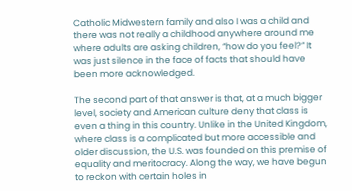Catholic Midwestern family and also I was a child and there was not really a childhood anywhere around me where adults are asking children, “how do you feel?” It was just silence in the face of facts that should have been more acknowledged.

The second part of that answer is that, at a much bigger level, society and American culture deny that class is even a thing in this country. Unlike in the United Kingdom, where class is a complicated but more accessible and older discussion, the U.S. was founded on this premise of equality and meritocracy. Along the way, we have begun to reckon with certain holes in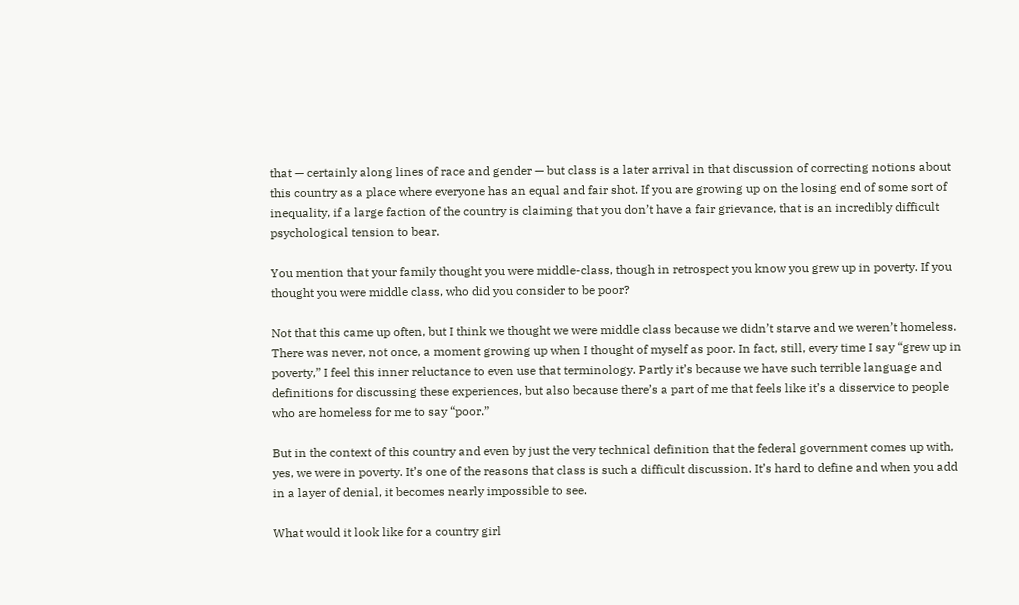that — certainly along lines of race and gender — but class is a later arrival in that discussion of correcting notions about this country as a place where everyone has an equal and fair shot. If you are growing up on the losing end of some sort of inequality, if a large faction of the country is claiming that you don’t have a fair grievance, that is an incredibly difficult psychological tension to bear.

You mention that your family thought you were middle-class, though in retrospect you know you grew up in poverty. If you thought you were middle class, who did you consider to be poor?

Not that this came up often, but I think we thought we were middle class because we didn’t starve and we weren’t homeless. There was never, not once, a moment growing up when I thought of myself as poor. In fact, still, every time I say “grew up in poverty,” I feel this inner reluctance to even use that terminology. Partly it’s because we have such terrible language and definitions for discussing these experiences, but also because there’s a part of me that feels like it’s a disservice to people who are homeless for me to say “poor.”

But in the context of this country and even by just the very technical definition that the federal government comes up with, yes, we were in poverty. It’s one of the reasons that class is such a difficult discussion. It’s hard to define and when you add in a layer of denial, it becomes nearly impossible to see.

What would it look like for a country girl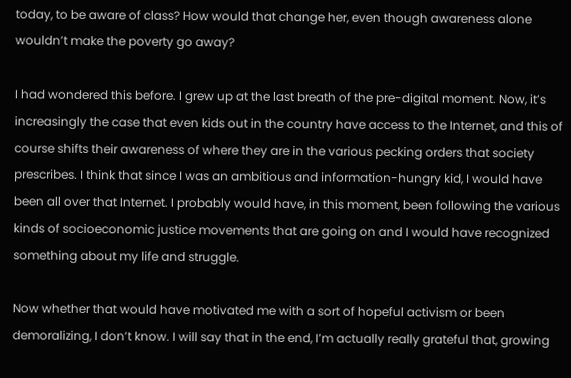today, to be aware of class? How would that change her, even though awareness alone wouldn’t make the poverty go away?

I had wondered this before. I grew up at the last breath of the pre-digital moment. Now, it’s increasingly the case that even kids out in the country have access to the Internet, and this of course shifts their awareness of where they are in the various pecking orders that society prescribes. I think that since I was an ambitious and information-hungry kid, I would have been all over that Internet. I probably would have, in this moment, been following the various kinds of socioeconomic justice movements that are going on and I would have recognized something about my life and struggle.

Now whether that would have motivated me with a sort of hopeful activism or been demoralizing, I don’t know. I will say that in the end, I’m actually really grateful that, growing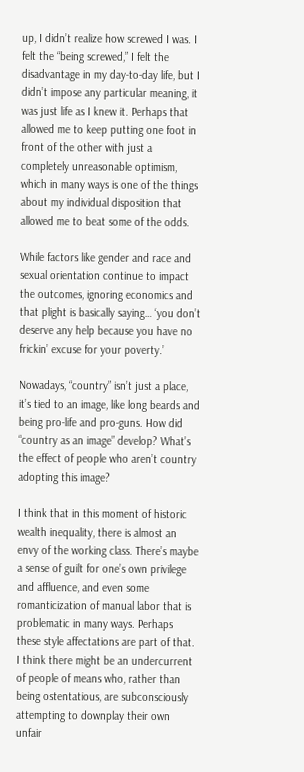up, I didn’t realize how screwed I was. I felt the “being screwed,” I felt the disadvantage in my day-to-day life, but I didn’t impose any particular meaning, it was just life as I knew it. Perhaps that allowed me to keep putting one foot in front of the other with just a completely unreasonable optimism, which in many ways is one of the things about my individual disposition that allowed me to beat some of the odds.

While factors like gender and race and sexual orientation continue to impact the outcomes, ignoring economics and that plight is basically saying… ‘you don’t deserve any help because you have no frickin’ excuse for your poverty.’

Nowadays, “country” isn’t just a place, it’s tied to an image, like long beards and being pro-life and pro-guns. How did “country as an image” develop? What’s the effect of people who aren’t country adopting this image?

I think that in this moment of historic wealth inequality, there is almost an envy of the working class. There’s maybe a sense of guilt for one’s own privilege and affluence, and even some romanticization of manual labor that is problematic in many ways. Perhaps these style affectations are part of that. I think there might be an undercurrent of people of means who, rather than being ostentatious, are subconsciously attempting to downplay their own unfair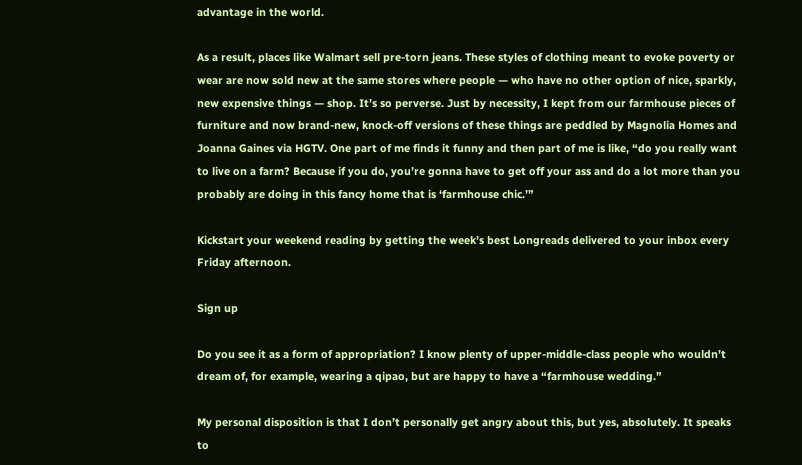advantage in the world.

As a result, places like Walmart sell pre-torn jeans. These styles of clothing meant to evoke poverty or wear are now sold new at the same stores where people — who have no other option of nice, sparkly, new expensive things — shop. It’s so perverse. Just by necessity, I kept from our farmhouse pieces of furniture and now brand-new, knock-off versions of these things are peddled by Magnolia Homes and Joanna Gaines via HGTV. One part of me finds it funny and then part of me is like, “do you really want to live on a farm? Because if you do, you’re gonna have to get off your ass and do a lot more than you probably are doing in this fancy home that is ‘farmhouse chic.’”

Kickstart your weekend reading by getting the week’s best Longreads delivered to your inbox every Friday afternoon.

Sign up

Do you see it as a form of appropriation? I know plenty of upper-middle-class people who wouldn’t dream of, for example, wearing a qipao, but are happy to have a “farmhouse wedding.”

My personal disposition is that I don’t personally get angry about this, but yes, absolutely. It speaks to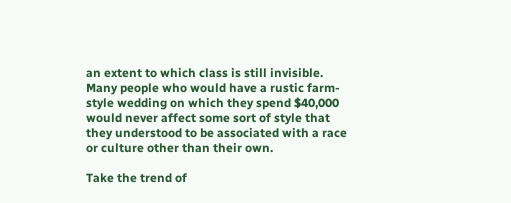an extent to which class is still invisible. Many people who would have a rustic farm-style wedding on which they spend $40,000 would never affect some sort of style that they understood to be associated with a race or culture other than their own.

Take the trend of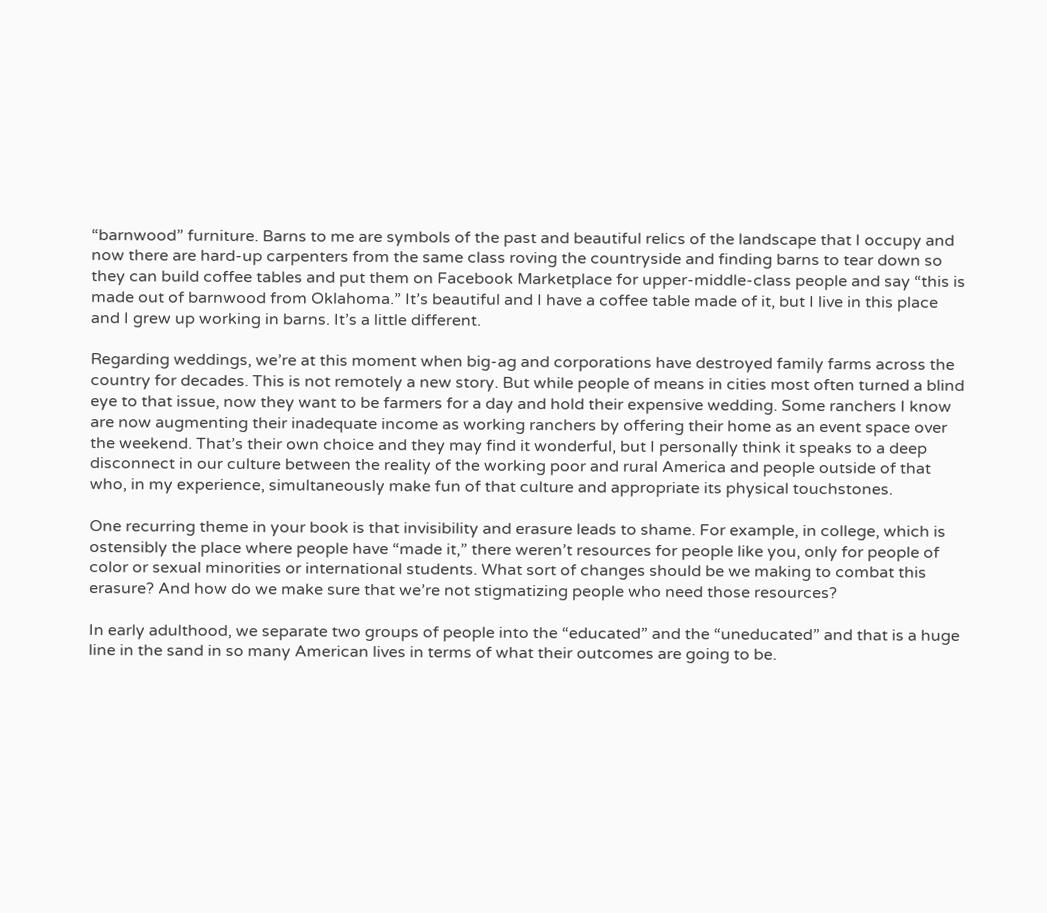“barnwood” furniture. Barns to me are symbols of the past and beautiful relics of the landscape that I occupy and now there are hard-up carpenters from the same class roving the countryside and finding barns to tear down so they can build coffee tables and put them on Facebook Marketplace for upper-middle-class people and say “this is made out of barnwood from Oklahoma.” It’s beautiful and I have a coffee table made of it, but I live in this place and I grew up working in barns. It’s a little different.

Regarding weddings, we’re at this moment when big-ag and corporations have destroyed family farms across the country for decades. This is not remotely a new story. But while people of means in cities most often turned a blind eye to that issue, now they want to be farmers for a day and hold their expensive wedding. Some ranchers I know are now augmenting their inadequate income as working ranchers by offering their home as an event space over the weekend. That’s their own choice and they may find it wonderful, but I personally think it speaks to a deep disconnect in our culture between the reality of the working poor and rural America and people outside of that who, in my experience, simultaneously make fun of that culture and appropriate its physical touchstones.

One recurring theme in your book is that invisibility and erasure leads to shame. For example, in college, which is ostensibly the place where people have “made it,” there weren’t resources for people like you, only for people of color or sexual minorities or international students. What sort of changes should be we making to combat this erasure? And how do we make sure that we’re not stigmatizing people who need those resources?

In early adulthood, we separate two groups of people into the “educated” and the “uneducated” and that is a huge line in the sand in so many American lives in terms of what their outcomes are going to be.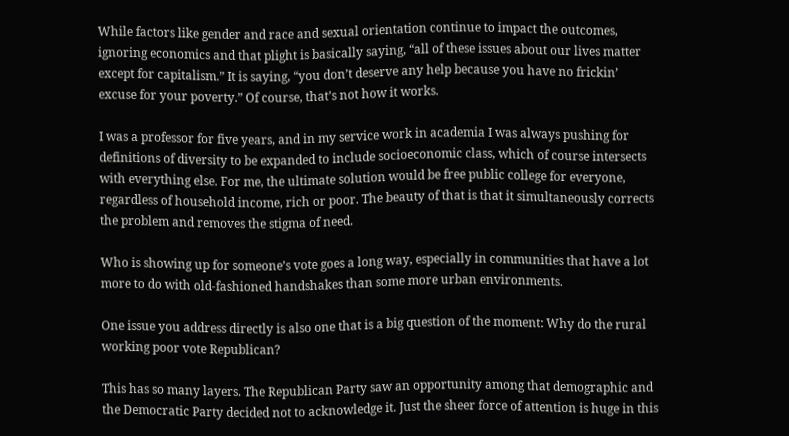While factors like gender and race and sexual orientation continue to impact the outcomes, ignoring economics and that plight is basically saying, “all of these issues about our lives matter except for capitalism.” It is saying, “you don’t deserve any help because you have no frickin’ excuse for your poverty.” Of course, that’s not how it works.

I was a professor for five years, and in my service work in academia I was always pushing for definitions of diversity to be expanded to include socioeconomic class, which of course intersects with everything else. For me, the ultimate solution would be free public college for everyone, regardless of household income, rich or poor. The beauty of that is that it simultaneously corrects the problem and removes the stigma of need.

Who is showing up for someone’s vote goes a long way, especially in communities that have a lot more to do with old-fashioned handshakes than some more urban environments.

One issue you address directly is also one that is a big question of the moment: Why do the rural working poor vote Republican?

This has so many layers. The Republican Party saw an opportunity among that demographic and the Democratic Party decided not to acknowledge it. Just the sheer force of attention is huge in this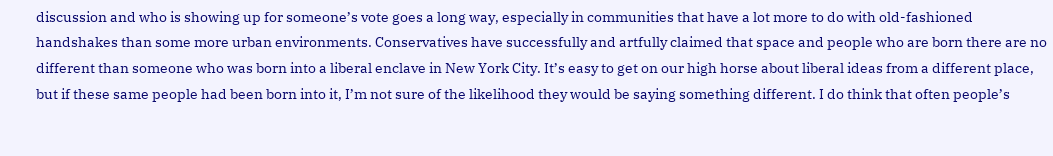discussion and who is showing up for someone’s vote goes a long way, especially in communities that have a lot more to do with old-fashioned handshakes than some more urban environments. Conservatives have successfully and artfully claimed that space and people who are born there are no different than someone who was born into a liberal enclave in New York City. It’s easy to get on our high horse about liberal ideas from a different place, but if these same people had been born into it, I’m not sure of the likelihood they would be saying something different. I do think that often people’s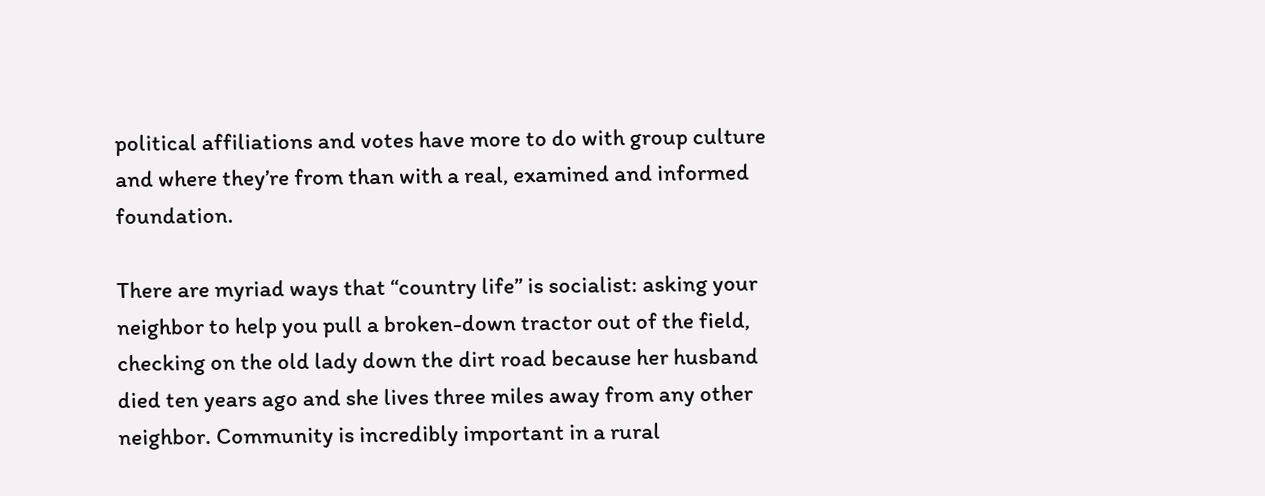political affiliations and votes have more to do with group culture and where they’re from than with a real, examined and informed foundation.

There are myriad ways that “country life” is socialist: asking your neighbor to help you pull a broken-down tractor out of the field, checking on the old lady down the dirt road because her husband died ten years ago and she lives three miles away from any other neighbor. Community is incredibly important in a rural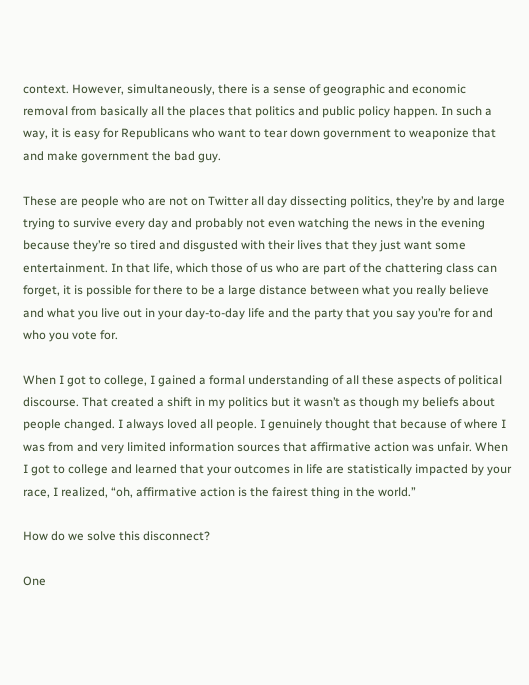context. However, simultaneously, there is a sense of geographic and economic removal from basically all the places that politics and public policy happen. In such a way, it is easy for Republicans who want to tear down government to weaponize that and make government the bad guy.

These are people who are not on Twitter all day dissecting politics, they’re by and large trying to survive every day and probably not even watching the news in the evening because they’re so tired and disgusted with their lives that they just want some entertainment. In that life, which those of us who are part of the chattering class can forget, it is possible for there to be a large distance between what you really believe and what you live out in your day-to-day life and the party that you say you’re for and who you vote for.

When I got to college, I gained a formal understanding of all these aspects of political discourse. That created a shift in my politics but it wasn’t as though my beliefs about people changed. I always loved all people. I genuinely thought that because of where I was from and very limited information sources that affirmative action was unfair. When I got to college and learned that your outcomes in life are statistically impacted by your race, I realized, “oh, affirmative action is the fairest thing in the world.”

How do we solve this disconnect?

One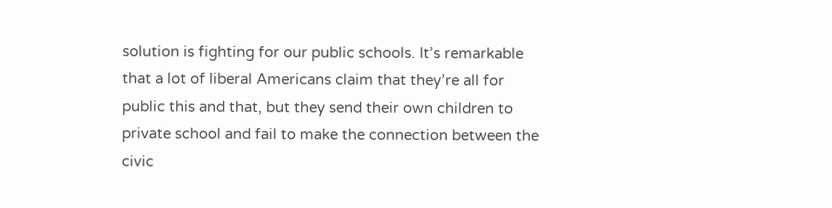solution is fighting for our public schools. It’s remarkable that a lot of liberal Americans claim that they’re all for public this and that, but they send their own children to private school and fail to make the connection between the civic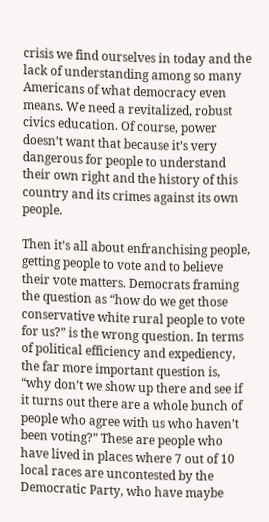crisis we find ourselves in today and the lack of understanding among so many Americans of what democracy even means. We need a revitalized, robust civics education. Of course, power doesn’t want that because it’s very dangerous for people to understand their own right and the history of this country and its crimes against its own people.

Then it’s all about enfranchising people, getting people to vote and to believe their vote matters. Democrats framing the question as “how do we get those conservative white rural people to vote for us?” is the wrong question. In terms of political efficiency and expediency, the far more important question is, “why don’t we show up there and see if it turns out there are a whole bunch of people who agree with us who haven’t been voting?” These are people who have lived in places where 7 out of 10 local races are uncontested by the Democratic Party, who have maybe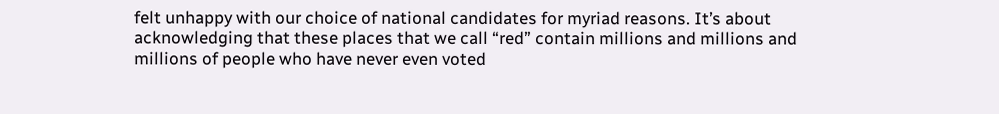felt unhappy with our choice of national candidates for myriad reasons. It’s about acknowledging that these places that we call “red” contain millions and millions and millions of people who have never even voted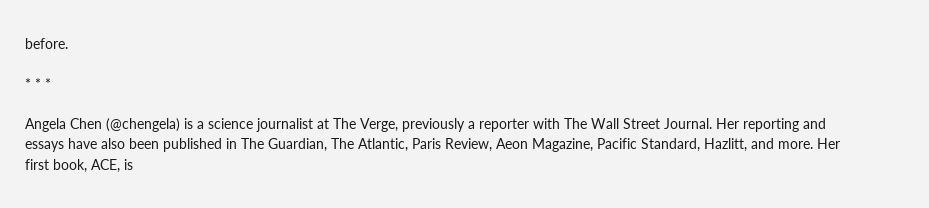before.

* * *

Angela Chen (@chengela) is a science journalist at The Verge, previously a reporter with The Wall Street Journal. Her reporting and essays have also been published in The Guardian, The Atlantic, Paris Review, Aeon Magazine, Pacific Standard, Hazlitt, and more. Her first book, ACE, is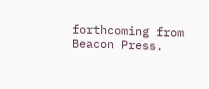forthcoming from Beacon Press.